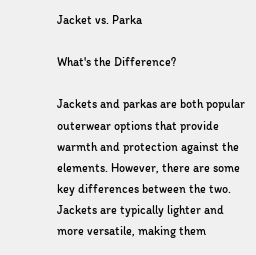Jacket vs. Parka

What's the Difference?

Jackets and parkas are both popular outerwear options that provide warmth and protection against the elements. However, there are some key differences between the two. Jackets are typically lighter and more versatile, making them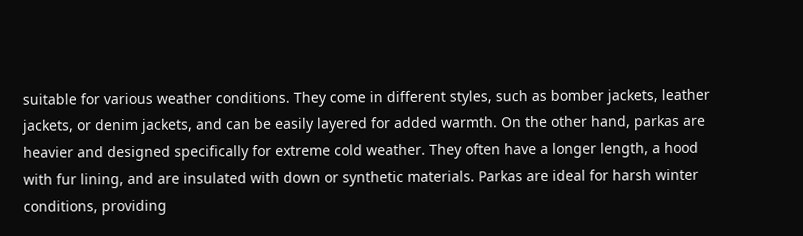suitable for various weather conditions. They come in different styles, such as bomber jackets, leather jackets, or denim jackets, and can be easily layered for added warmth. On the other hand, parkas are heavier and designed specifically for extreme cold weather. They often have a longer length, a hood with fur lining, and are insulated with down or synthetic materials. Parkas are ideal for harsh winter conditions, providing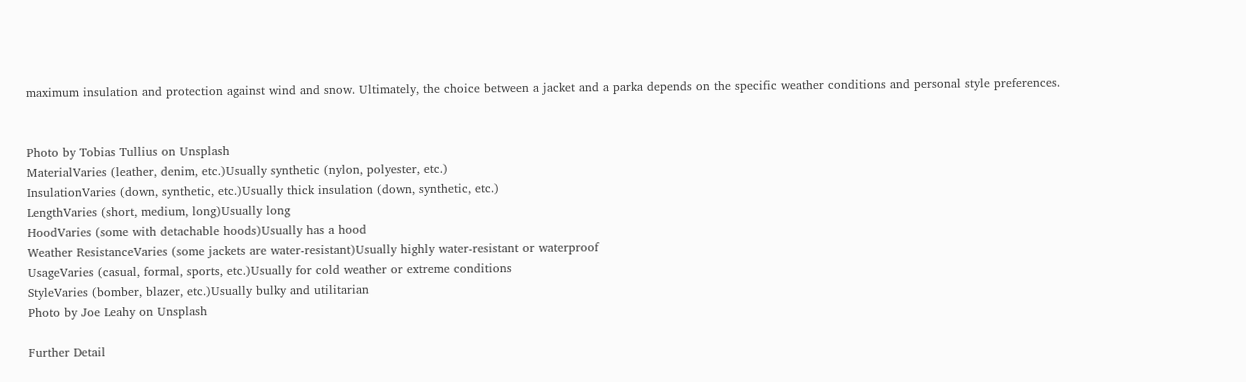maximum insulation and protection against wind and snow. Ultimately, the choice between a jacket and a parka depends on the specific weather conditions and personal style preferences.


Photo by Tobias Tullius on Unsplash
MaterialVaries (leather, denim, etc.)Usually synthetic (nylon, polyester, etc.)
InsulationVaries (down, synthetic, etc.)Usually thick insulation (down, synthetic, etc.)
LengthVaries (short, medium, long)Usually long
HoodVaries (some with detachable hoods)Usually has a hood
Weather ResistanceVaries (some jackets are water-resistant)Usually highly water-resistant or waterproof
UsageVaries (casual, formal, sports, etc.)Usually for cold weather or extreme conditions
StyleVaries (bomber, blazer, etc.)Usually bulky and utilitarian
Photo by Joe Leahy on Unsplash

Further Detail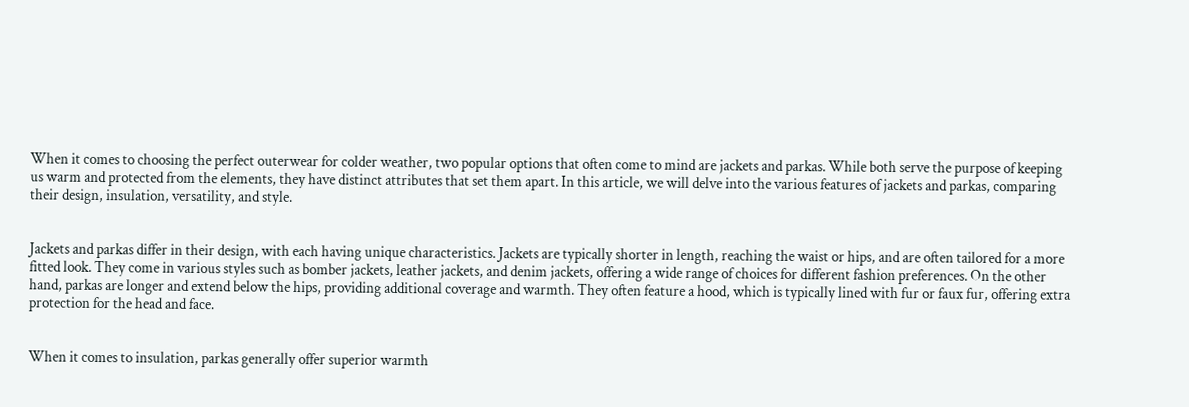When it comes to choosing the perfect outerwear for colder weather, two popular options that often come to mind are jackets and parkas. While both serve the purpose of keeping us warm and protected from the elements, they have distinct attributes that set them apart. In this article, we will delve into the various features of jackets and parkas, comparing their design, insulation, versatility, and style.


Jackets and parkas differ in their design, with each having unique characteristics. Jackets are typically shorter in length, reaching the waist or hips, and are often tailored for a more fitted look. They come in various styles such as bomber jackets, leather jackets, and denim jackets, offering a wide range of choices for different fashion preferences. On the other hand, parkas are longer and extend below the hips, providing additional coverage and warmth. They often feature a hood, which is typically lined with fur or faux fur, offering extra protection for the head and face.


When it comes to insulation, parkas generally offer superior warmth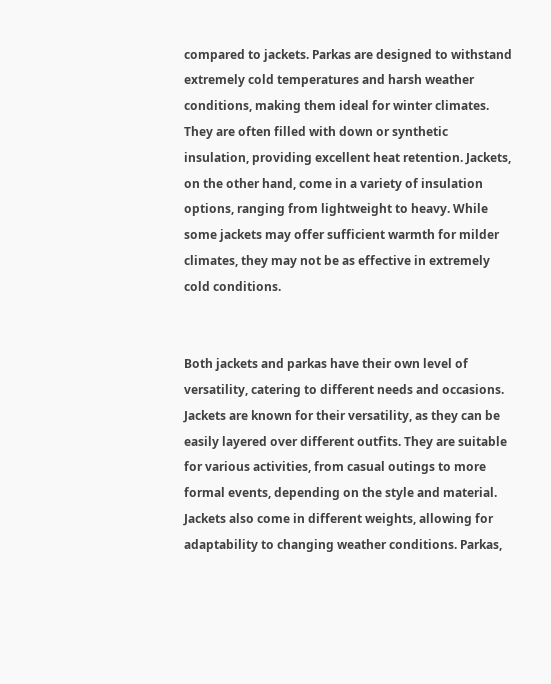compared to jackets. Parkas are designed to withstand extremely cold temperatures and harsh weather conditions, making them ideal for winter climates. They are often filled with down or synthetic insulation, providing excellent heat retention. Jackets, on the other hand, come in a variety of insulation options, ranging from lightweight to heavy. While some jackets may offer sufficient warmth for milder climates, they may not be as effective in extremely cold conditions.


Both jackets and parkas have their own level of versatility, catering to different needs and occasions. Jackets are known for their versatility, as they can be easily layered over different outfits. They are suitable for various activities, from casual outings to more formal events, depending on the style and material. Jackets also come in different weights, allowing for adaptability to changing weather conditions. Parkas,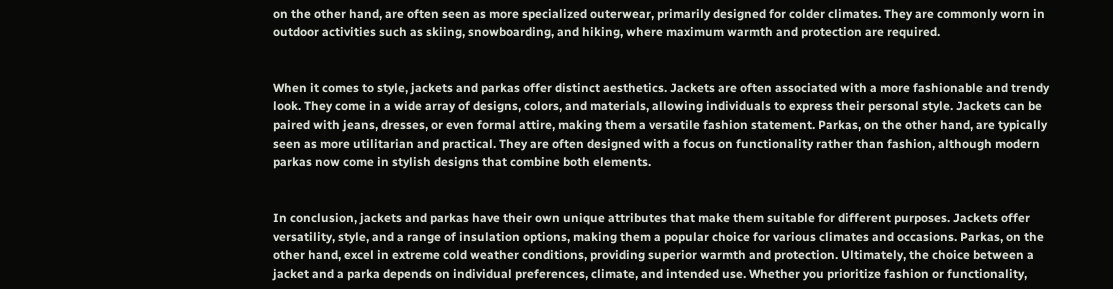on the other hand, are often seen as more specialized outerwear, primarily designed for colder climates. They are commonly worn in outdoor activities such as skiing, snowboarding, and hiking, where maximum warmth and protection are required.


When it comes to style, jackets and parkas offer distinct aesthetics. Jackets are often associated with a more fashionable and trendy look. They come in a wide array of designs, colors, and materials, allowing individuals to express their personal style. Jackets can be paired with jeans, dresses, or even formal attire, making them a versatile fashion statement. Parkas, on the other hand, are typically seen as more utilitarian and practical. They are often designed with a focus on functionality rather than fashion, although modern parkas now come in stylish designs that combine both elements.


In conclusion, jackets and parkas have their own unique attributes that make them suitable for different purposes. Jackets offer versatility, style, and a range of insulation options, making them a popular choice for various climates and occasions. Parkas, on the other hand, excel in extreme cold weather conditions, providing superior warmth and protection. Ultimately, the choice between a jacket and a parka depends on individual preferences, climate, and intended use. Whether you prioritize fashion or functionality,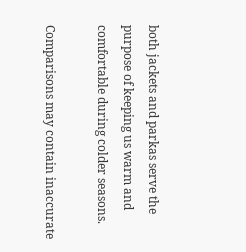both jackets and parkas serve the purpose of keeping us warm and comfortable during colder seasons.

Comparisons may contain inaccurate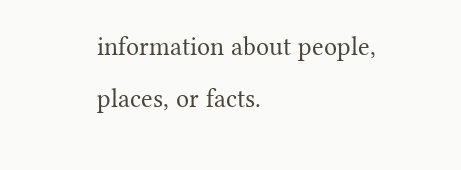information about people, places, or facts.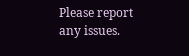Please report any issues.